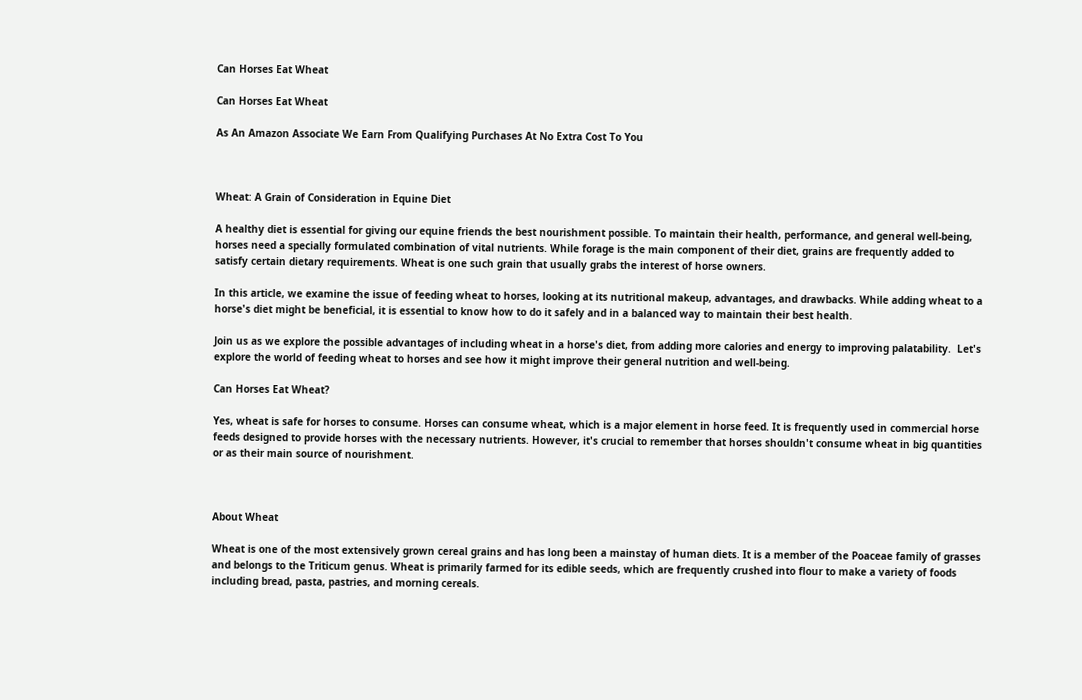Can Horses Eat Wheat

Can Horses Eat Wheat

As An Amazon Associate We Earn From Qualifying Purchases At No Extra Cost To You



Wheat: A Grain of Consideration in Equine Diet

A healthy diet is essential for giving our equine friends the best nourishment possible. To maintain their health, performance, and general well-being, horses need a specially formulated combination of vital nutrients. While forage is the main component of their diet, grains are frequently added to satisfy certain dietary requirements. Wheat is one such grain that usually grabs the interest of horse owners.

In this article, we examine the issue of feeding wheat to horses, looking at its nutritional makeup, advantages, and drawbacks. While adding wheat to a horse's diet might be beneficial, it is essential to know how to do it safely and in a balanced way to maintain their best health.

Join us as we explore the possible advantages of including wheat in a horse's diet, from adding more calories and energy to improving palatability.  Let's explore the world of feeding wheat to horses and see how it might improve their general nutrition and well-being.

Can Horses Eat Wheat?

Yes, wheat is safe for horses to consume. Horses can consume wheat, which is a major element in horse feed. It is frequently used in commercial horse feeds designed to provide horses with the necessary nutrients. However, it's crucial to remember that horses shouldn't consume wheat in big quantities or as their main source of nourishment.



About Wheat

Wheat is one of the most extensively grown cereal grains and has long been a mainstay of human diets. It is a member of the Poaceae family of grasses and belongs to the Triticum genus. Wheat is primarily farmed for its edible seeds, which are frequently crushed into flour to make a variety of foods including bread, pasta, pastries, and morning cereals.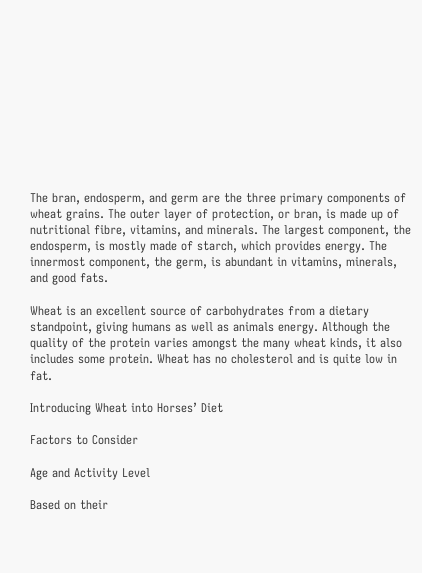The bran, endosperm, and germ are the three primary components of wheat grains. The outer layer of protection, or bran, is made up of nutritional fibre, vitamins, and minerals. The largest component, the endosperm, is mostly made of starch, which provides energy. The innermost component, the germ, is abundant in vitamins, minerals, and good fats.

Wheat is an excellent source of carbohydrates from a dietary standpoint, giving humans as well as animals energy. Although the quality of the protein varies amongst the many wheat kinds, it also includes some protein. Wheat has no cholesterol and is quite low in fat.

Introducing Wheat into Horses’ Diet

Factors to Consider

Age and Activity Level

Based on their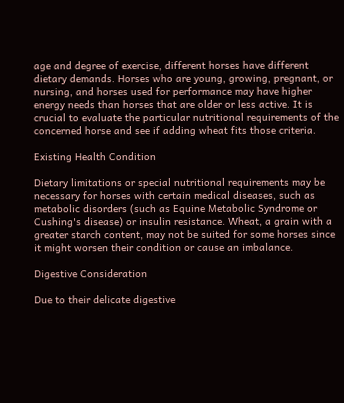age and degree of exercise, different horses have different dietary demands. Horses who are young, growing, pregnant, or nursing, and horses used for performance may have higher energy needs than horses that are older or less active. It is crucial to evaluate the particular nutritional requirements of the concerned horse and see if adding wheat fits those criteria.

Existing Health Condition

Dietary limitations or special nutritional requirements may be necessary for horses with certain medical diseases, such as metabolic disorders (such as Equine Metabolic Syndrome or Cushing's disease) or insulin resistance. Wheat, a grain with a greater starch content, may not be suited for some horses since it might worsen their condition or cause an imbalance.

Digestive Consideration

Due to their delicate digestive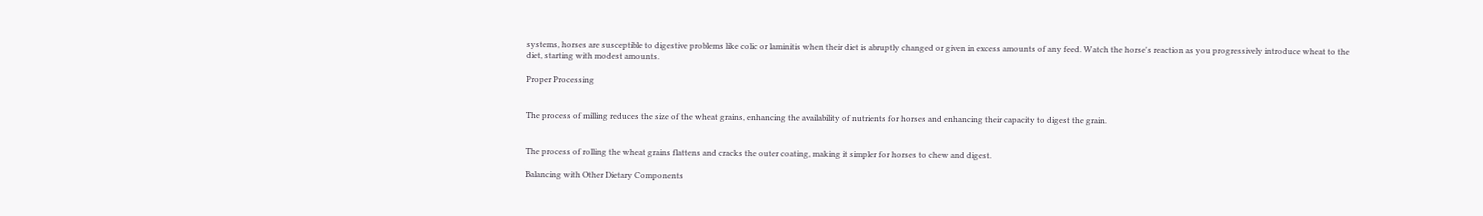systems, horses are susceptible to digestive problems like colic or laminitis when their diet is abruptly changed or given in excess amounts of any feed. Watch the horse's reaction as you progressively introduce wheat to the diet, starting with modest amounts.

Proper Processing


The process of milling reduces the size of the wheat grains, enhancing the availability of nutrients for horses and enhancing their capacity to digest the grain.


The process of rolling the wheat grains flattens and cracks the outer coating, making it simpler for horses to chew and digest.

Balancing with Other Dietary Components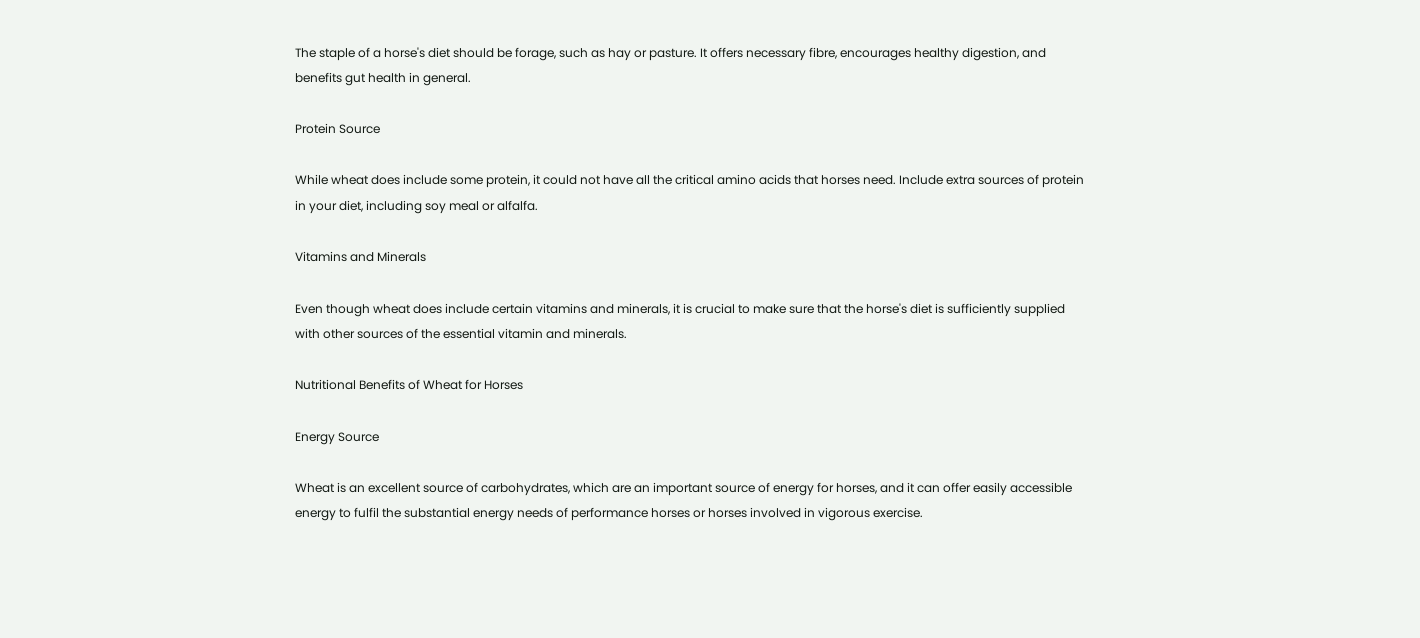The staple of a horse's diet should be forage, such as hay or pasture. It offers necessary fibre, encourages healthy digestion, and benefits gut health in general.

Protein Source

While wheat does include some protein, it could not have all the critical amino acids that horses need. Include extra sources of protein in your diet, including soy meal or alfalfa.

Vitamins and Minerals

Even though wheat does include certain vitamins and minerals, it is crucial to make sure that the horse's diet is sufficiently supplied with other sources of the essential vitamin and minerals.

Nutritional Benefits of Wheat for Horses

Energy Source

Wheat is an excellent source of carbohydrates, which are an important source of energy for horses, and it can offer easily accessible energy to fulfil the substantial energy needs of performance horses or horses involved in vigorous exercise.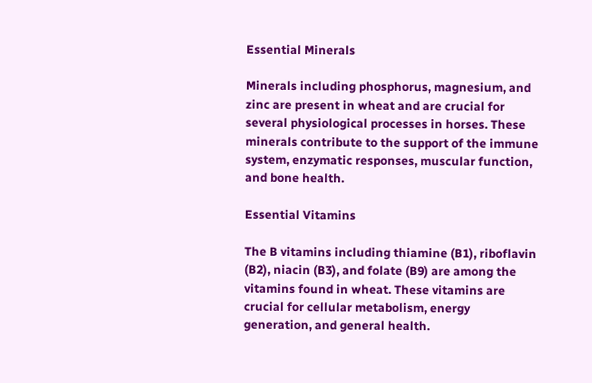Essential Minerals

Minerals including phosphorus, magnesium, and zinc are present in wheat and are crucial for several physiological processes in horses. These minerals contribute to the support of the immune system, enzymatic responses, muscular function, and bone health.

Essential Vitamins

The B vitamins including thiamine (B1), riboflavin (B2), niacin (B3), and folate (B9) are among the vitamins found in wheat. These vitamins are crucial for cellular metabolism, energy generation, and general health.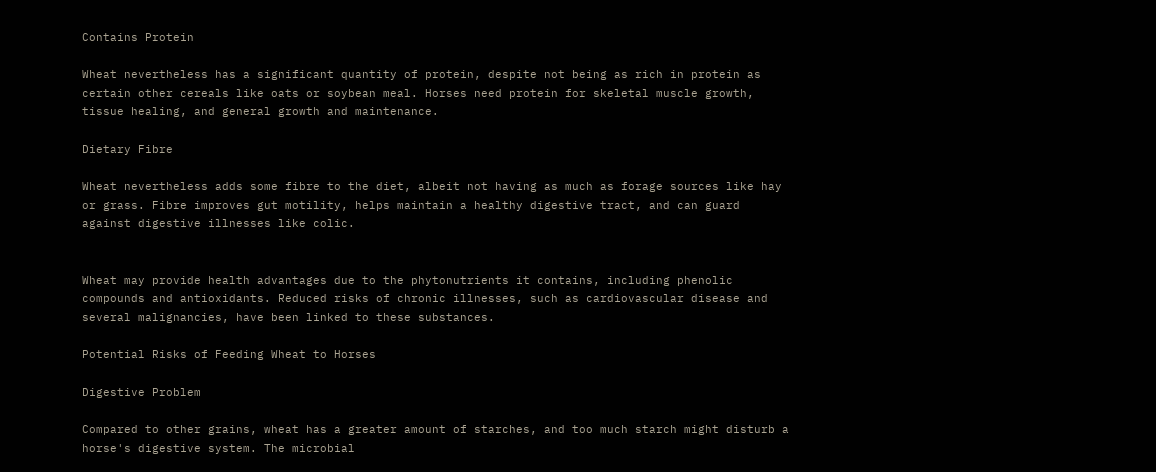Contains Protein

Wheat nevertheless has a significant quantity of protein, despite not being as rich in protein as certain other cereals like oats or soybean meal. Horses need protein for skeletal muscle growth, tissue healing, and general growth and maintenance.

Dietary Fibre

Wheat nevertheless adds some fibre to the diet, albeit not having as much as forage sources like hay or grass. Fibre improves gut motility, helps maintain a healthy digestive tract, and can guard against digestive illnesses like colic.


Wheat may provide health advantages due to the phytonutrients it contains, including phenolic compounds and antioxidants. Reduced risks of chronic illnesses, such as cardiovascular disease and several malignancies, have been linked to these substances.

Potential Risks of Feeding Wheat to Horses

Digestive Problem

Compared to other grains, wheat has a greater amount of starches, and too much starch might disturb a horse's digestive system. The microbial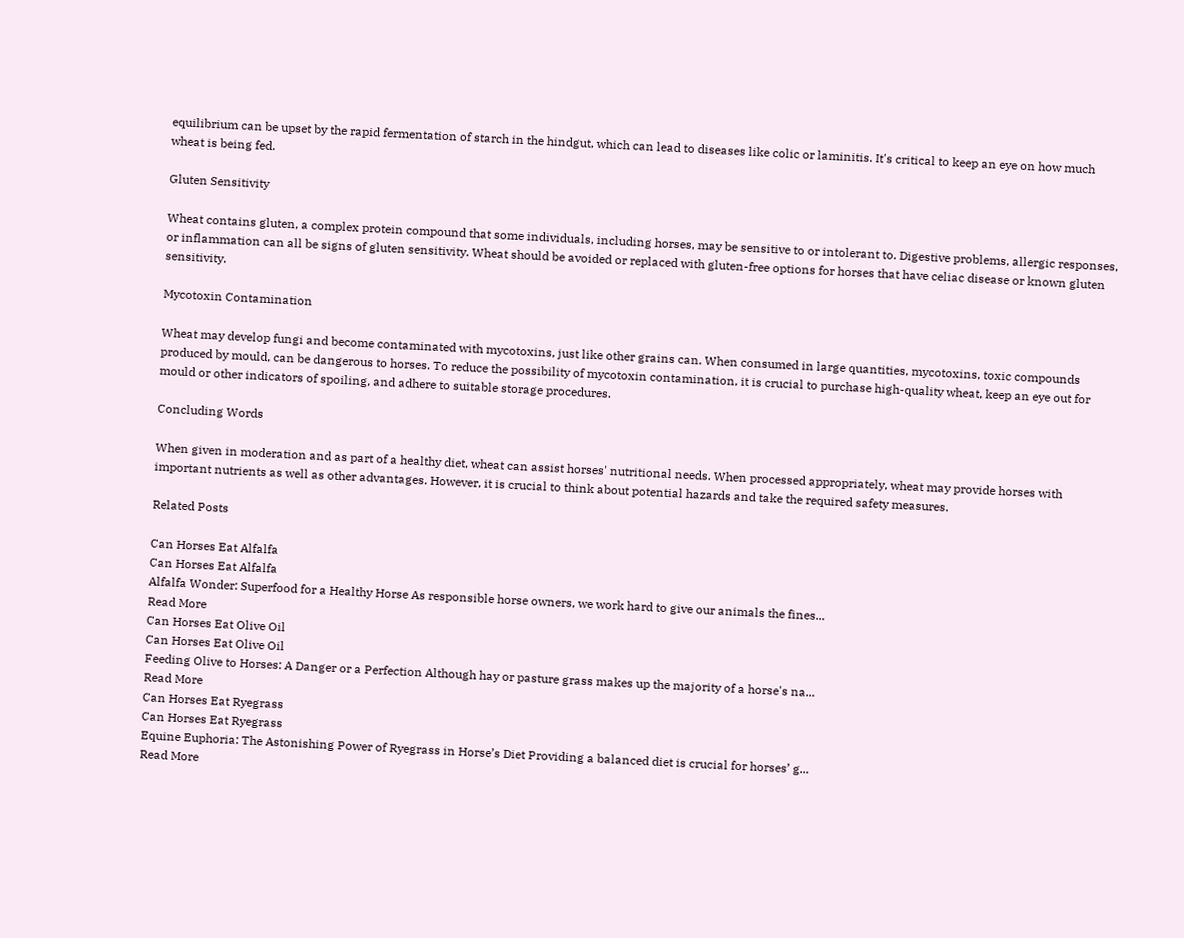equilibrium can be upset by the rapid fermentation of starch in the hindgut, which can lead to diseases like colic or laminitis. It's critical to keep an eye on how much wheat is being fed.

Gluten Sensitivity

Wheat contains gluten, a complex protein compound that some individuals, including horses, may be sensitive to or intolerant to. Digestive problems, allergic responses, or inflammation can all be signs of gluten sensitivity. Wheat should be avoided or replaced with gluten-free options for horses that have celiac disease or known gluten sensitivity.

Mycotoxin Contamination

Wheat may develop fungi and become contaminated with mycotoxins, just like other grains can. When consumed in large quantities, mycotoxins, toxic compounds produced by mould, can be dangerous to horses. To reduce the possibility of mycotoxin contamination, it is crucial to purchase high-quality wheat, keep an eye out for mould or other indicators of spoiling, and adhere to suitable storage procedures.

Concluding Words

When given in moderation and as part of a healthy diet, wheat can assist horses' nutritional needs. When processed appropriately, wheat may provide horses with important nutrients as well as other advantages. However, it is crucial to think about potential hazards and take the required safety measures.

Related Posts

Can Horses Eat Alfalfa
Can Horses Eat Alfalfa
Alfalfa Wonder: Superfood for a Healthy Horse As responsible horse owners, we work hard to give our animals the fines...
Read More
Can Horses Eat Olive Oil
Can Horses Eat Olive Oil
Feeding Olive to Horses: A Danger or a Perfection Although hay or pasture grass makes up the majority of a horse's na...
Read More
Can Horses Eat Ryegrass
Can Horses Eat Ryegrass
Equine Euphoria: The Astonishing Power of Ryegrass in Horse’s Diet Providing a balanced diet is crucial for horses’ g...
Read More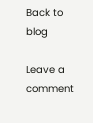Back to blog

Leave a comment